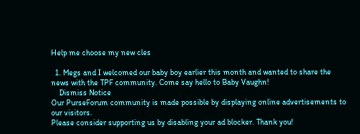Help me choose my new cles

  1. Megs and I welcomed our baby boy earlier this month and wanted to share the news with the TPF community. Come say hello to Baby Vaughn!
    Dismiss Notice
Our PurseForum community is made possible by displaying online advertisements to our visitors.
Please consider supporting us by disabling your ad blocker. Thank you!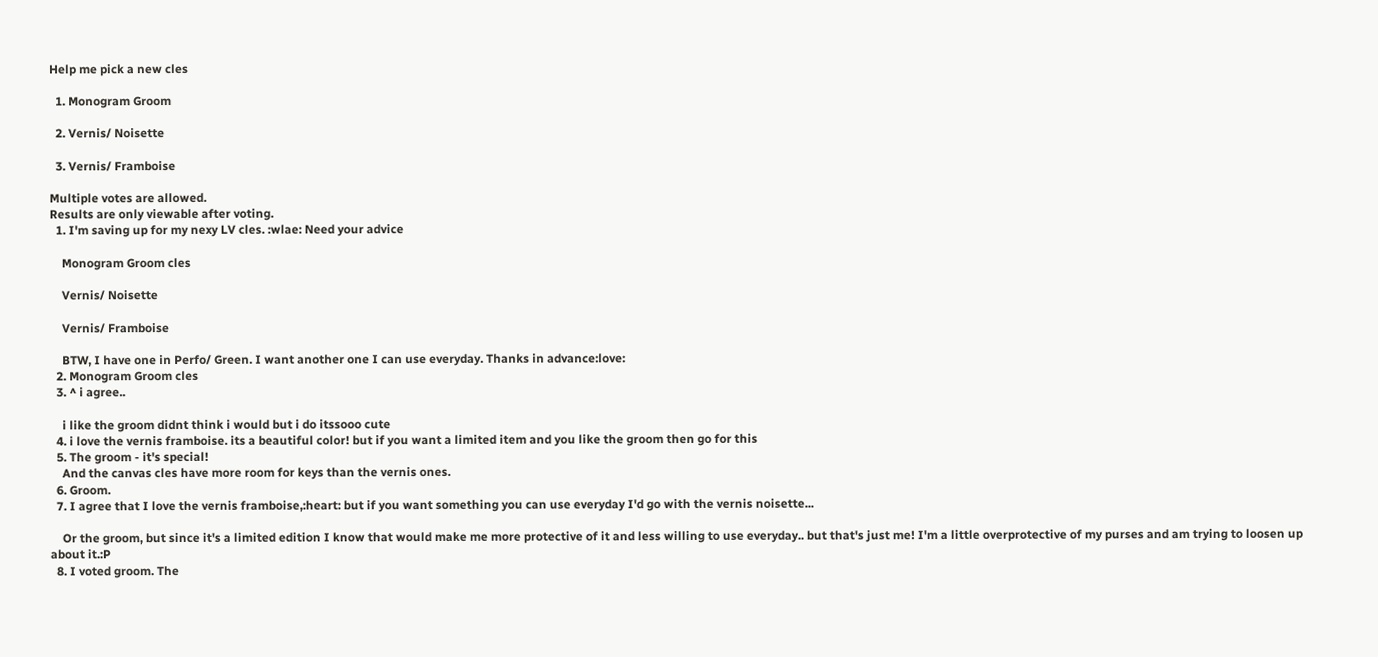Help me pick a new cles

  1. Monogram Groom

  2. Vernis/ Noisette

  3. Vernis/ Framboise

Multiple votes are allowed.
Results are only viewable after voting.
  1. I'm saving up for my nexy LV cles. :wlae: Need your advice

    Monogram Groom cles

    Vernis/ Noisette

    Vernis/ Framboise

    BTW, I have one in Perfo/ Green. I want another one I can use everyday. Thanks in advance:love:
  2. Monogram Groom cles
  3. ^ i agree..

    i like the groom didnt think i would but i do itssooo cute
  4. i love the vernis framboise. its a beautiful color! but if you want a limited item and you like the groom then go for this
  5. The groom - it's special!
    And the canvas cles have more room for keys than the vernis ones.
  6. Groom.
  7. I agree that I love the vernis framboise,:heart: but if you want something you can use everyday I'd go with the vernis noisette...

    Or the groom, but since it's a limited edition I know that would make me more protective of it and less willing to use everyday.. but that's just me! I'm a little overprotective of my purses and am trying to loosen up about it.:P
  8. I voted groom. The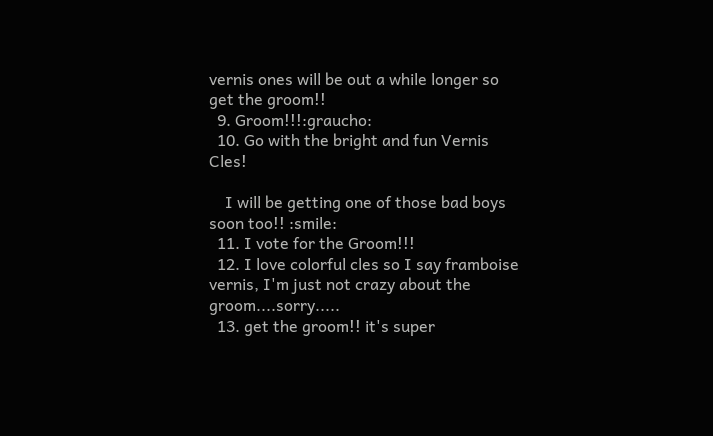vernis ones will be out a while longer so get the groom!!
  9. Groom!!!:graucho:
  10. Go with the bright and fun Vernis Cles!

    I will be getting one of those bad boys soon too!! :smile:
  11. I vote for the Groom!!!
  12. I love colorful cles so I say framboise vernis, I'm just not crazy about the groom....sorry.....
  13. get the groom!! it's super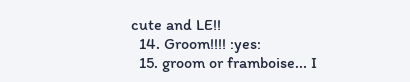cute and LE!!
  14. Groom!!!! :yes:
  15. groom or framboise... I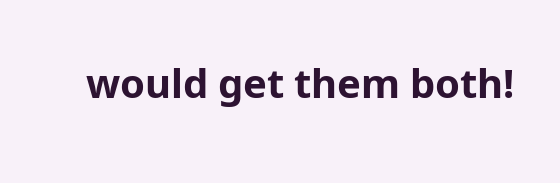would get them both!